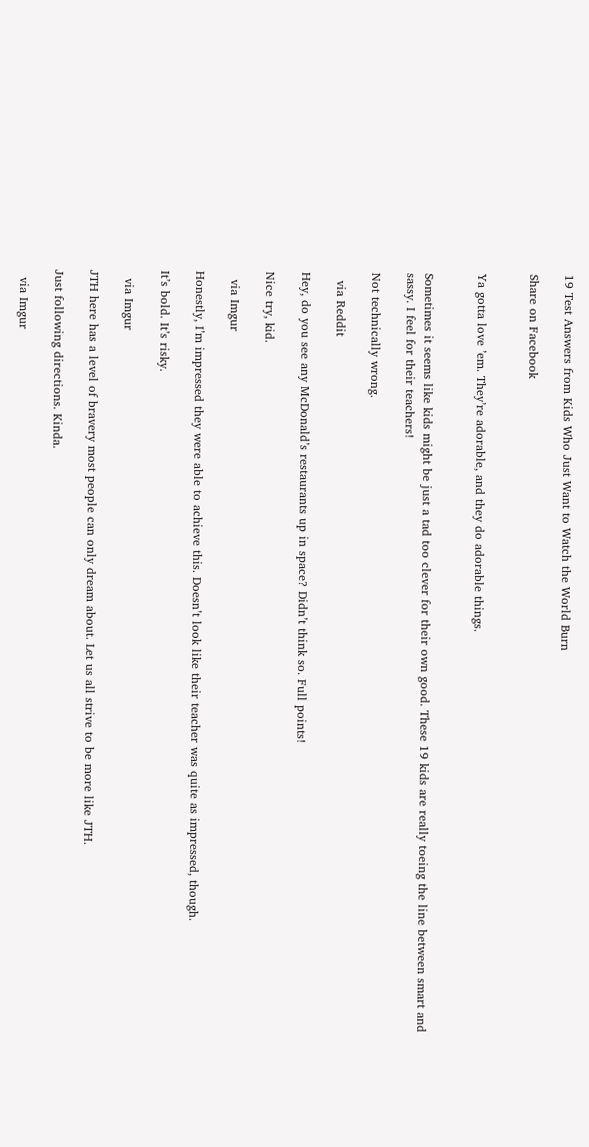19 Test Answers from Kids Who Just Want to Watch the World Burn

Share on Facebook


Ya gotta love ’em. They’re adorable, and they do adorable things.


Sometimes it seems like kids might be just a tad too clever for their own good. These 19 kids are really toeing the line between smart and sassy. I feel for their teachers!

Not technically wrong.

  via Reddit

Hey, do you see any McDonald’s restaurants up in space? Didn’t think so. Full points!

Nice try, kid.

  via Imgur

Honestly, I’m impressed they were able to achieve this. Doesn’t look like their teacher was quite as impressed, though.

It’s bold. It’s risky.

  via Imgur

JTH here has a level of bravery most people can only dream about. Let us all strive to be more like JTH.

Just following directions. Kinda.

  via Imgur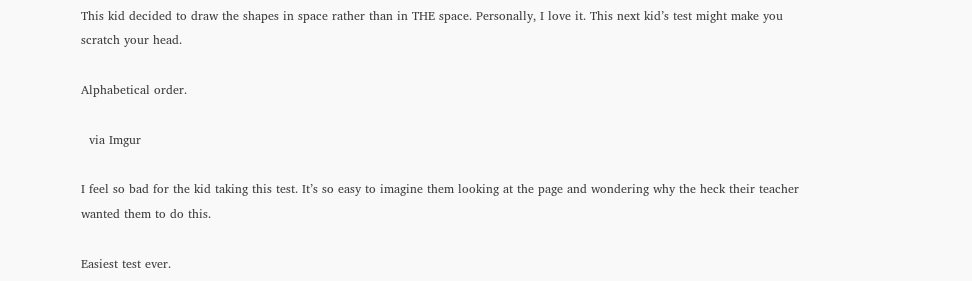This kid decided to draw the shapes in space rather than in THE space. Personally, I love it. This next kid’s test might make you scratch your head.

Alphabetical order.

  via Imgur

I feel so bad for the kid taking this test. It’s so easy to imagine them looking at the page and wondering why the heck their teacher wanted them to do this.

Easiest test ever.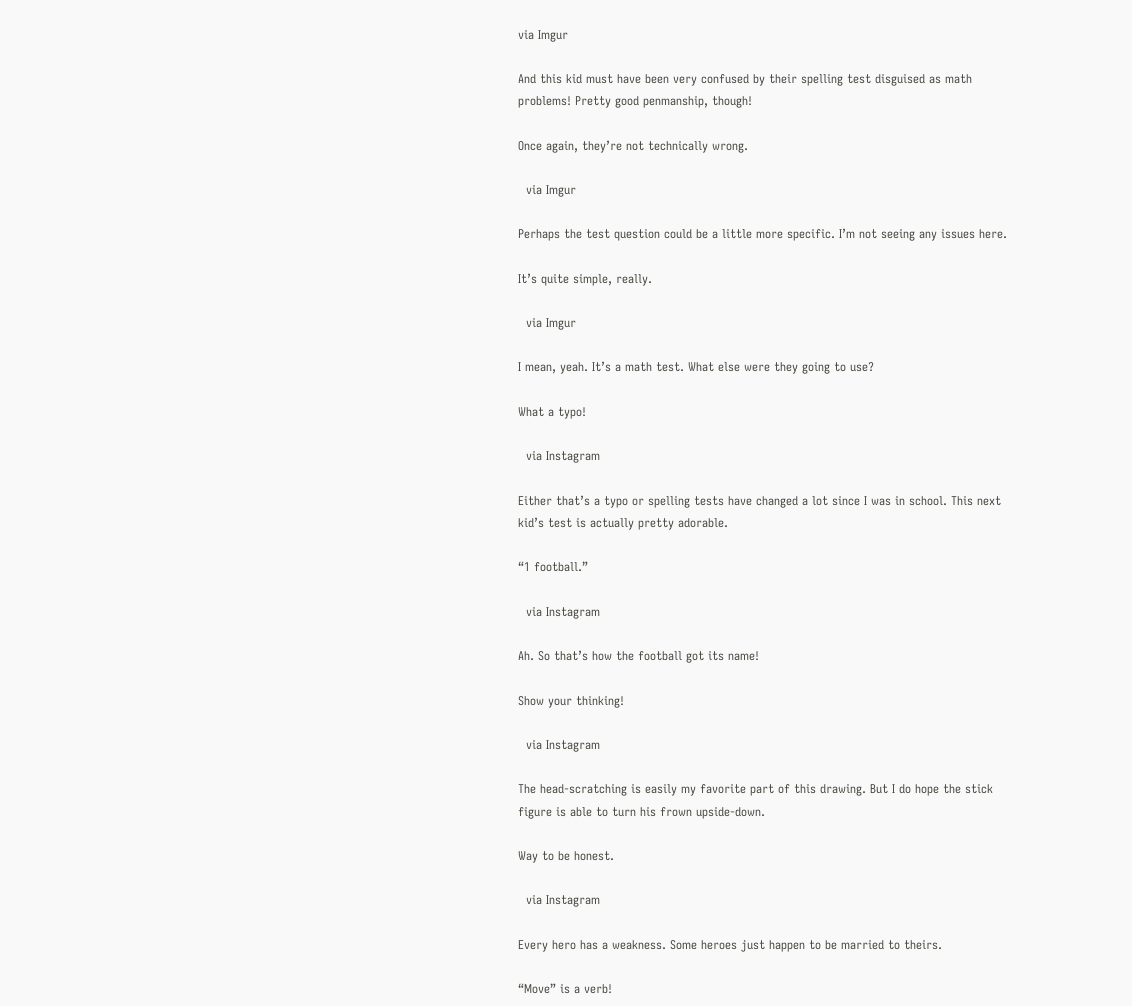via Imgur

And this kid must have been very confused by their spelling test disguised as math problems! Pretty good penmanship, though!

Once again, they’re not technically wrong.

  via Imgur

Perhaps the test question could be a little more specific. I’m not seeing any issues here.

It’s quite simple, really.

  via Imgur

I mean, yeah. It’s a math test. What else were they going to use?

What a typo!

  via Instagram

Either that’s a typo or spelling tests have changed a lot since I was in school. This next kid’s test is actually pretty adorable.

“1 football.”

  via Instagram

Ah. So that’s how the football got its name!

Show your thinking!

  via Instagram

The head-scratching is easily my favorite part of this drawing. But I do hope the stick figure is able to turn his frown upside-down.

Way to be honest.

  via Instagram

Every hero has a weakness. Some heroes just happen to be married to theirs.

“Move” is a verb!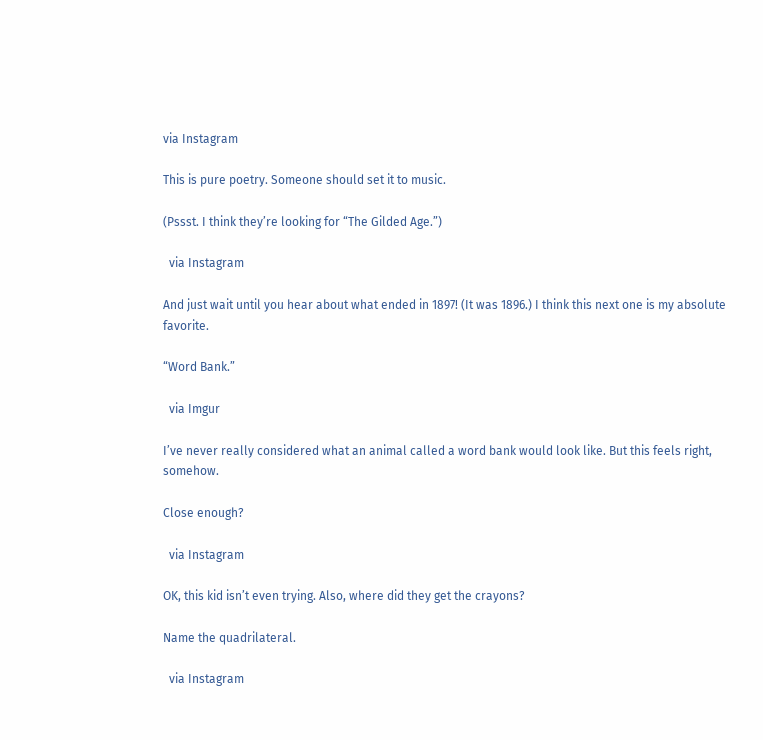via Instagram

This is pure poetry. Someone should set it to music.

(Pssst. I think they’re looking for “The Gilded Age.”)

  via Instagram

And just wait until you hear about what ended in 1897! (It was 1896.) I think this next one is my absolute favorite.

“Word Bank.”

  via Imgur

I’ve never really considered what an animal called a word bank would look like. But this feels right, somehow.

Close enough?

  via Instagram

OK, this kid isn’t even trying. Also, where did they get the crayons?

Name the quadrilateral.

  via Instagram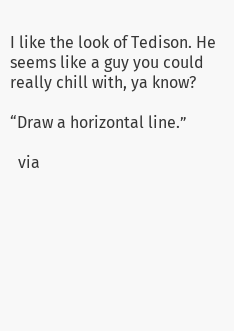I like the look of Tedison. He seems like a guy you could really chill with, ya know?

“Draw a horizontal line.”

  via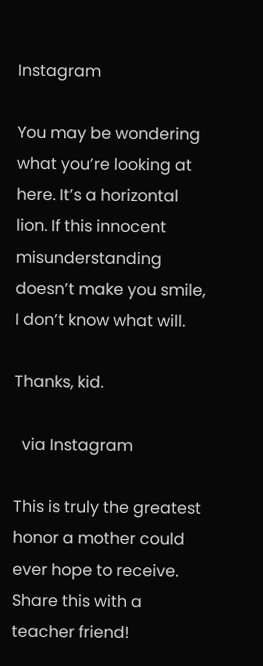Instagram

You may be wondering what you’re looking at here. It’s a horizontal lion. If this innocent misunderstanding doesn’t make you smile, I don’t know what will.

Thanks, kid.

  via Instagram

This is truly the greatest honor a mother could ever hope to receive. Share this with a teacher friend!